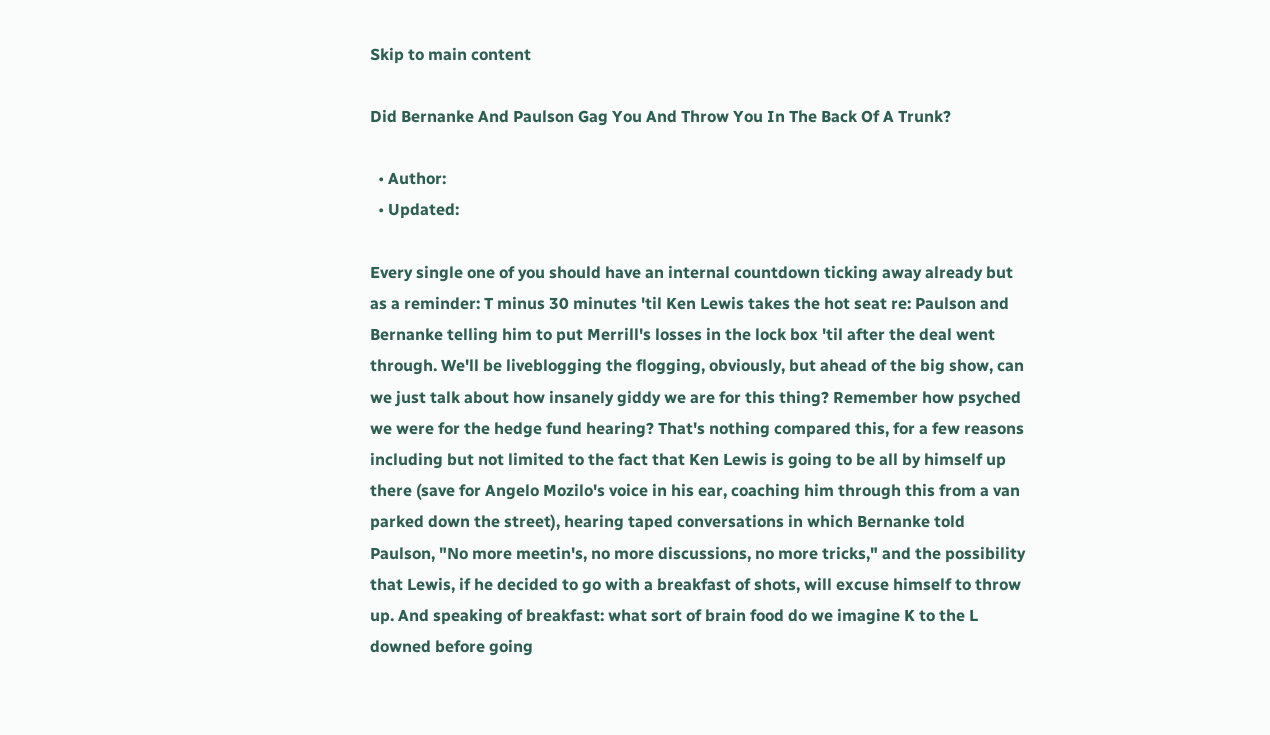Skip to main content

Did Bernanke And Paulson Gag You And Throw You In The Back Of A Trunk?

  • Author:
  • Updated:

Every single one of you should have an internal countdown ticking away already but as a reminder: T minus 30 minutes 'til Ken Lewis takes the hot seat re: Paulson and Bernanke telling him to put Merrill's losses in the lock box 'til after the deal went through. We'll be liveblogging the flogging, obviously, but ahead of the big show, can we just talk about how insanely giddy we are for this thing? Remember how psyched we were for the hedge fund hearing? That's nothing compared this, for a few reasons including but not limited to the fact that Ken Lewis is going to be all by himself up there (save for Angelo Mozilo's voice in his ear, coaching him through this from a van parked down the street), hearing taped conversations in which Bernanke told Paulson, "No more meetin's, no more discussions, no more tricks," and the possibility that Lewis, if he decided to go with a breakfast of shots, will excuse himself to throw up. And speaking of breakfast: what sort of brain food do we imagine K to the L downed before going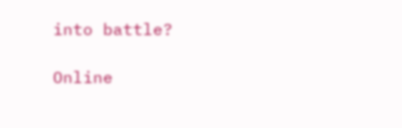into battle?

Online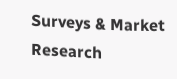Surveys & Market Research